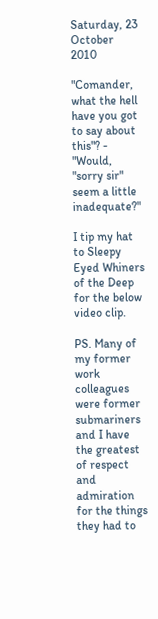Saturday, 23 October 2010

"Comander, what the hell have you got to say about this"? - "Would, "sorry sir" seem a little inadequate?"

I tip my hat to Sleepy Eyed Whiners of the Deep for the below video clip.

PS. Many of my former work colleagues were former submariners and I have the greatest of respect and admiration for the things they had to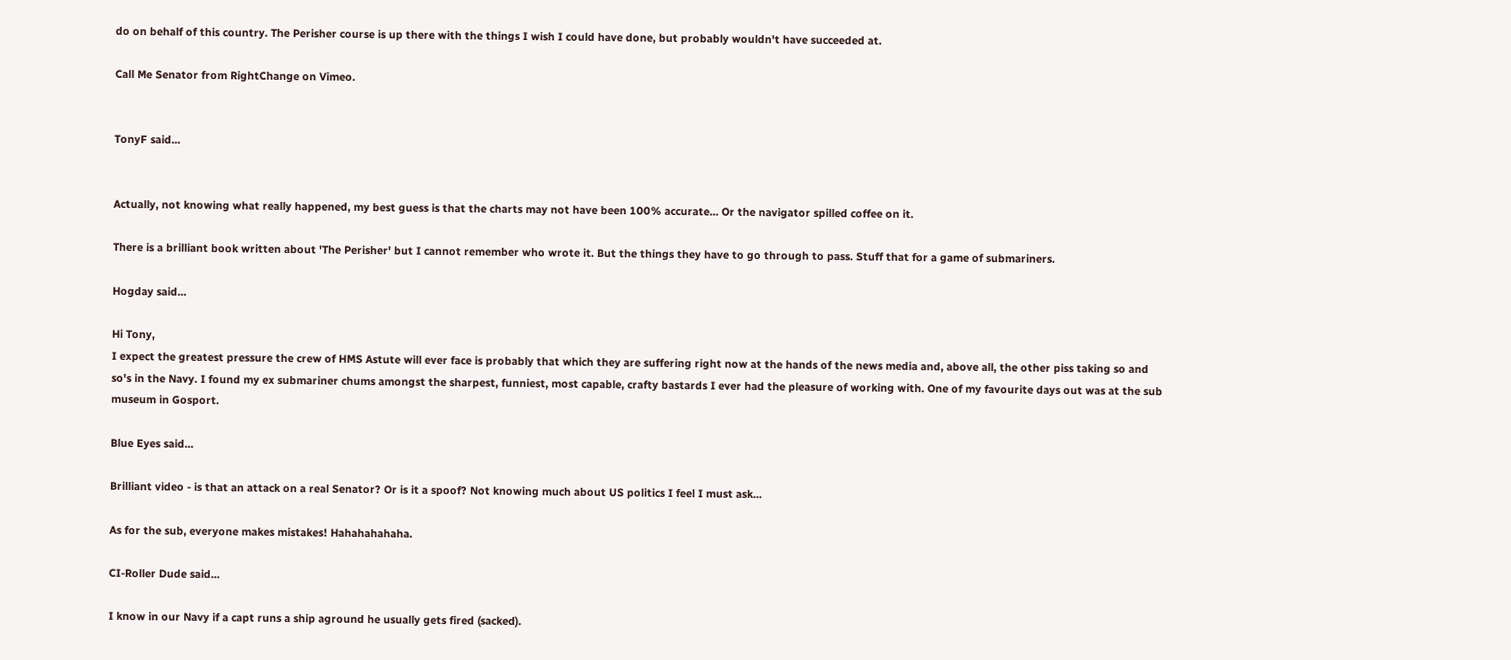do on behalf of this country. The Perisher course is up there with the things I wish I could have done, but probably wouldn't have succeeded at.

Call Me Senator from RightChange on Vimeo.


TonyF said...


Actually, not knowing what really happened, my best guess is that the charts may not have been 100% accurate... Or the navigator spilled coffee on it.

There is a brilliant book written about 'The Perisher' but I cannot remember who wrote it. But the things they have to go through to pass. Stuff that for a game of submariners.

Hogday said...

Hi Tony,
I expect the greatest pressure the crew of HMS Astute will ever face is probably that which they are suffering right now at the hands of the news media and, above all, the other piss taking so and so's in the Navy. I found my ex submariner chums amongst the sharpest, funniest, most capable, crafty bastards I ever had the pleasure of working with. One of my favourite days out was at the sub museum in Gosport.

Blue Eyes said...

Brilliant video - is that an attack on a real Senator? Or is it a spoof? Not knowing much about US politics I feel I must ask...

As for the sub, everyone makes mistakes! Hahahahahaha.

CI-Roller Dude said...

I know in our Navy if a capt runs a ship aground he usually gets fired (sacked).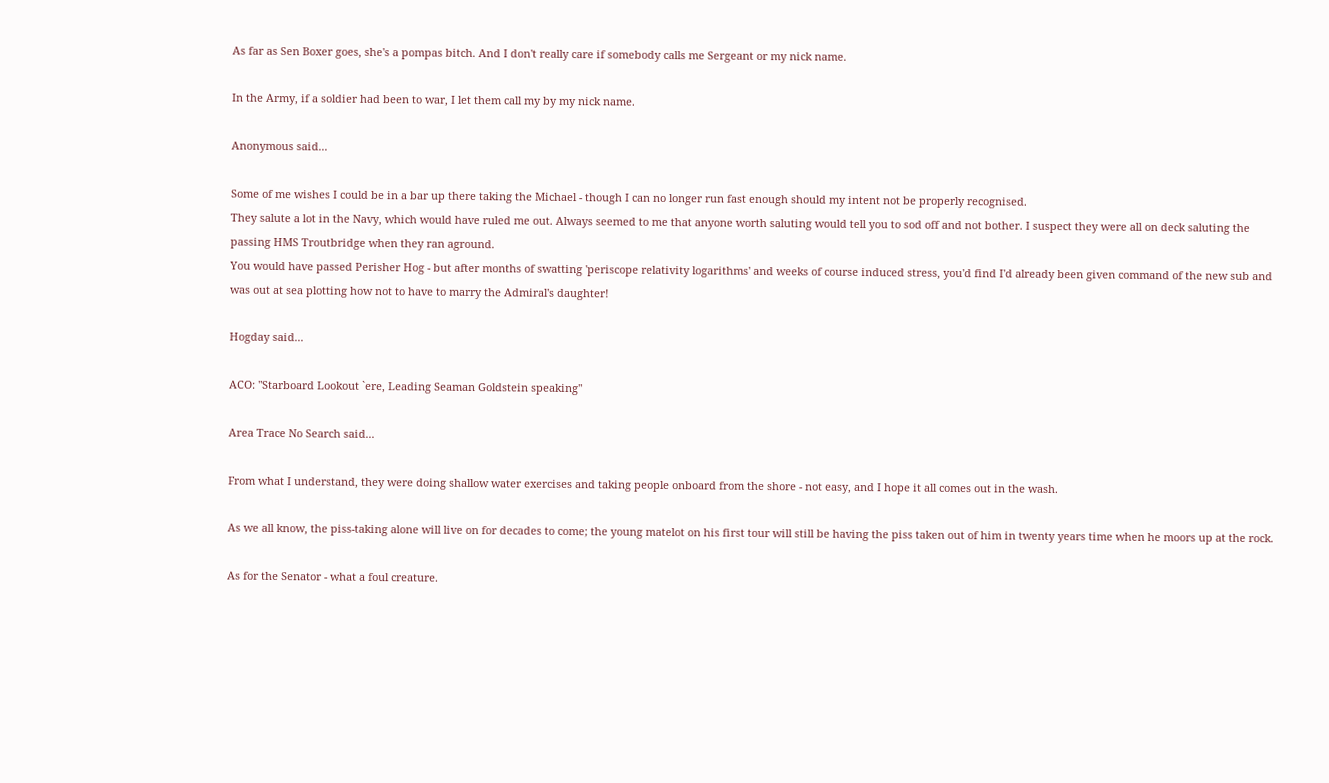As far as Sen Boxer goes, she's a pompas bitch. And I don't really care if somebody calls me Sergeant or my nick name.

In the Army, if a soldier had been to war, I let them call my by my nick name.

Anonymous said...

Some of me wishes I could be in a bar up there taking the Michael - though I can no longer run fast enough should my intent not be properly recognised.
They salute a lot in the Navy, which would have ruled me out. Always seemed to me that anyone worth saluting would tell you to sod off and not bother. I suspect they were all on deck saluting the passing HMS Troutbridge when they ran aground.
You would have passed Perisher Hog - but after months of swatting 'periscope relativity logarithms' and weeks of course induced stress, you'd find I'd already been given command of the new sub and was out at sea plotting how not to have to marry the Admiral's daughter!

Hogday said...

ACO: "Starboard Lookout `ere, Leading Seaman Goldstein speaking"

Area Trace No Search said...

From what I understand, they were doing shallow water exercises and taking people onboard from the shore - not easy, and I hope it all comes out in the wash.

As we all know, the piss-taking alone will live on for decades to come; the young matelot on his first tour will still be having the piss taken out of him in twenty years time when he moors up at the rock.

As for the Senator - what a foul creature.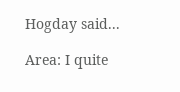Hogday said...

Area: I quite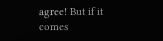agree! But if it comes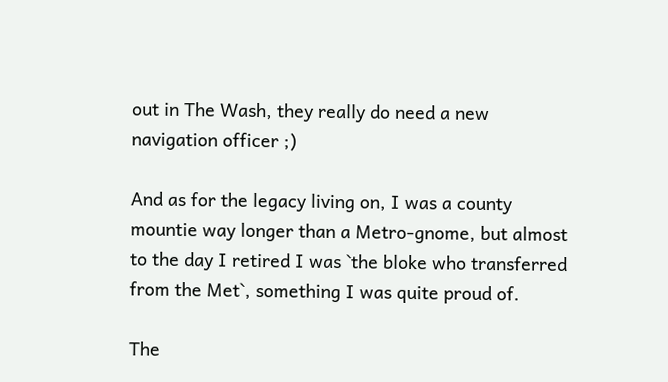out in The Wash, they really do need a new navigation officer ;)

And as for the legacy living on, I was a county mountie way longer than a Metro-gnome, but almost to the day I retired I was `the bloke who transferred from the Met`, something I was quite proud of.

The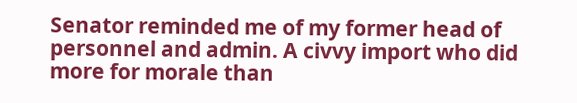Senator reminded me of my former head of personnel and admin. A civvy import who did more for morale than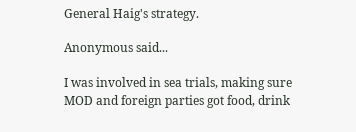General Haig's strategy.

Anonymous said...

I was involved in sea trials, making sure MOD and foreign parties got food, drink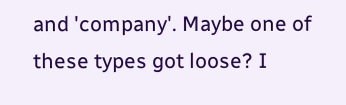and 'company'. Maybe one of these types got loose? I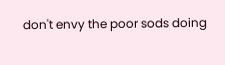don't envy the poor sods doing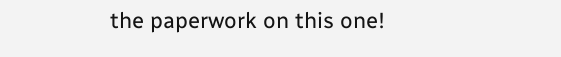the paperwork on this one!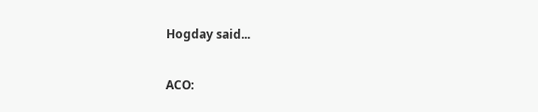Hogday said...

ACO: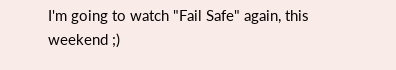I'm going to watch "Fail Safe" again, this weekend ;)